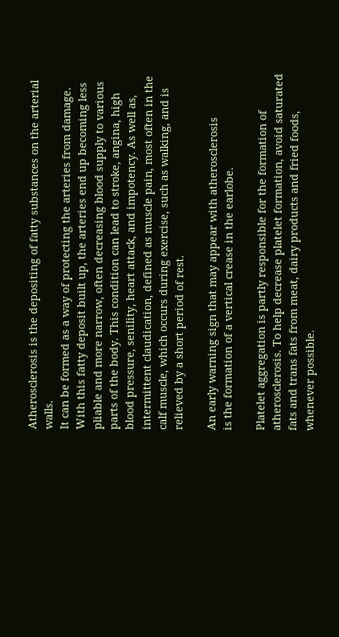Atherosclerosis is the depositing of fatty substances on the arterial walls.
It can be formed as a way of protecting the arteries from damage. With this fatty deposit built up, the arteries end up becoming less pliable and more narrow, often decreasing blood supply to various parts of the body. This condition can lead to stroke, angina, high blood pressure, senility, heart attack, and impotency. As well as, intermittent claudication, defined as muscle pain, most often in the calf muscle, which occurs during exercise, such as walking, and is relieved by a short period of rest.

An early warning sign that may appear with atherosclerosis
is the formation of a vertical crease in the earlobe.

Platelet aggregation is partly responsible for the formation of atherosclerosis. To help decrease platelet formation, avoid saturated fats and trans fats from meat, dairy products and fried foods, whenever possible.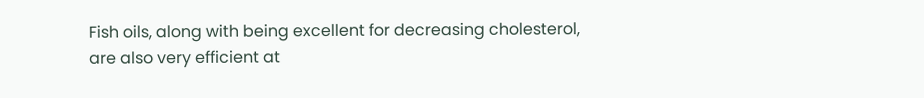Fish oils, along with being excellent for decreasing cholesterol, are also very efficient at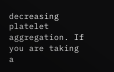decreasing platelet aggregation. If you are taking a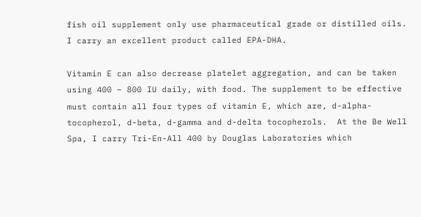fish oil supplement only use pharmaceutical grade or distilled oils. I carry an excellent product called EPA-DHA.

Vitamin E can also decrease platelet aggregation, and can be taken using 400 – 800 IU daily, with food. The supplement to be effective must contain all four types of vitamin E, which are, d-alpha-tocopherol, d-beta, d-gamma and d-delta tocopherols.  At the Be Well Spa, I carry Tri-En-All 400 by Douglas Laboratories which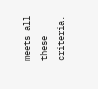meets all these criteria.